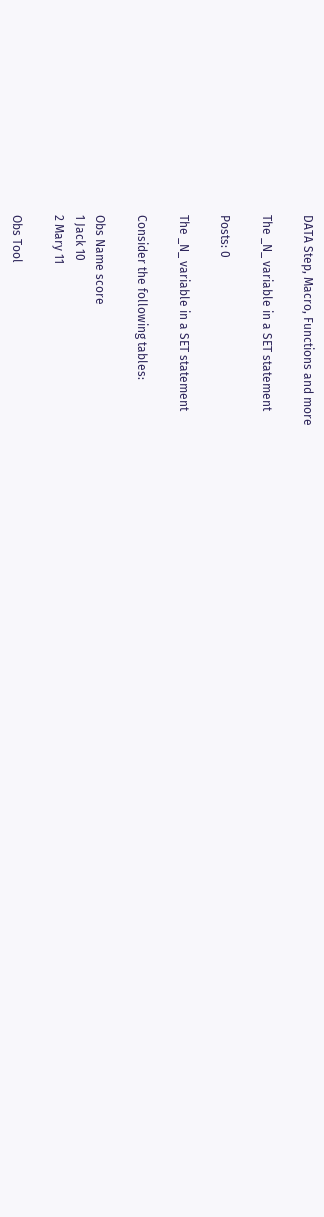DATA Step, Macro, Functions and more

The _N_ variable in a SET statement

Posts: 0

The _N_ variable in a SET statement

Consider the following tables:

Obs Name score
1 Jack 10
2 Mary 11

Obs Tool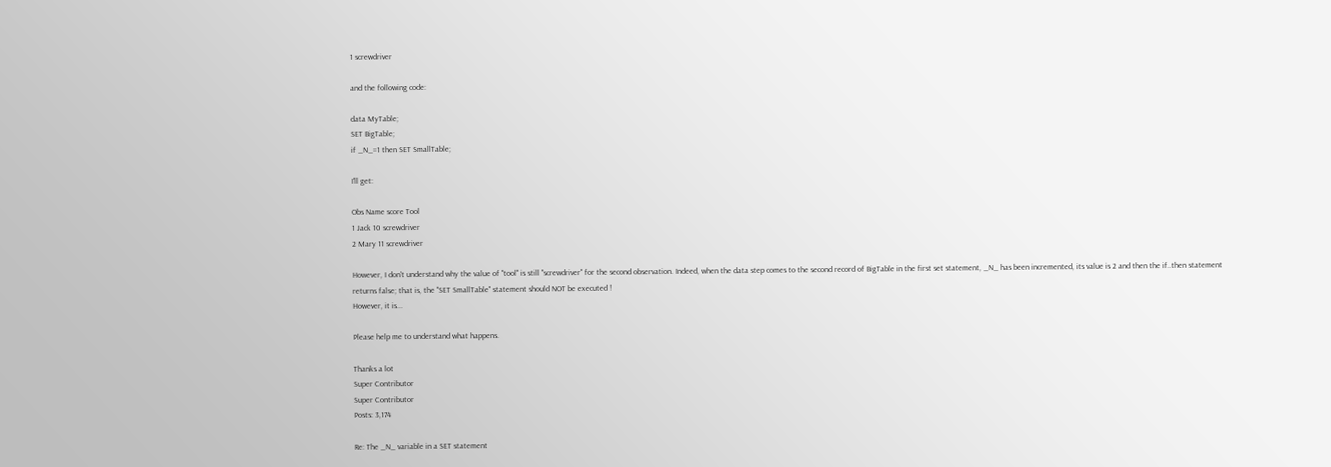1 screwdriver

and the following code:

data MyTable;
SET BigTable;
if _N_=1 then SET SmallTable;

I'll get:

Obs Name score Tool
1 Jack 10 screwdriver
2 Mary 11 screwdriver

However, I don't understand why the value of "tool" is still "screwdriver" for the second observation. Indeed, when the data step comes to the second record of BigTable in the first set statement, _N_ has been incremented, its value is 2 and then the if..then statement returns false; that is, the "SET SmallTable" statement should NOT be executed !
However, it is...

Please help me to understand what happens.

Thanks a lot
Super Contributor
Super Contributor
Posts: 3,174

Re: The _N_ variable in a SET statement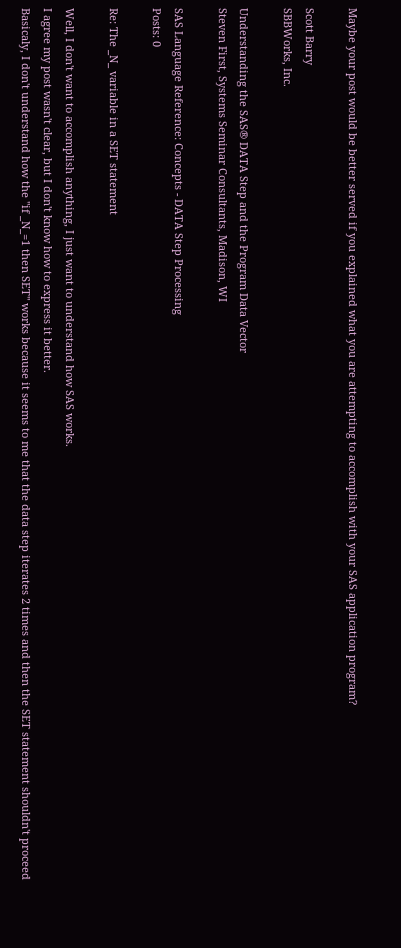Maybe your post would be better served if you explained what you are attempting to accomplish with your SAS application program?

Scott Barry
SBBWorks, Inc.

Understanding the SAS® DATA Step and the Program Data Vector
Steven First, Systems Seminar Consultants, Madison, WI

SAS Language Reference: Concepts - DATA Step Processing
Posts: 0

Re: The _N_ variable in a SET statement

Well, I don't want to accomplish anything, I just want to understand how SAS works.
I agree my post wasn't clear, but I don't know how to express it better.
Basicaly, I don't understand how the "if _N_=1 then SET" works because it seems to me that the data step iterates 2 times and then the SET statement shouldn't proceed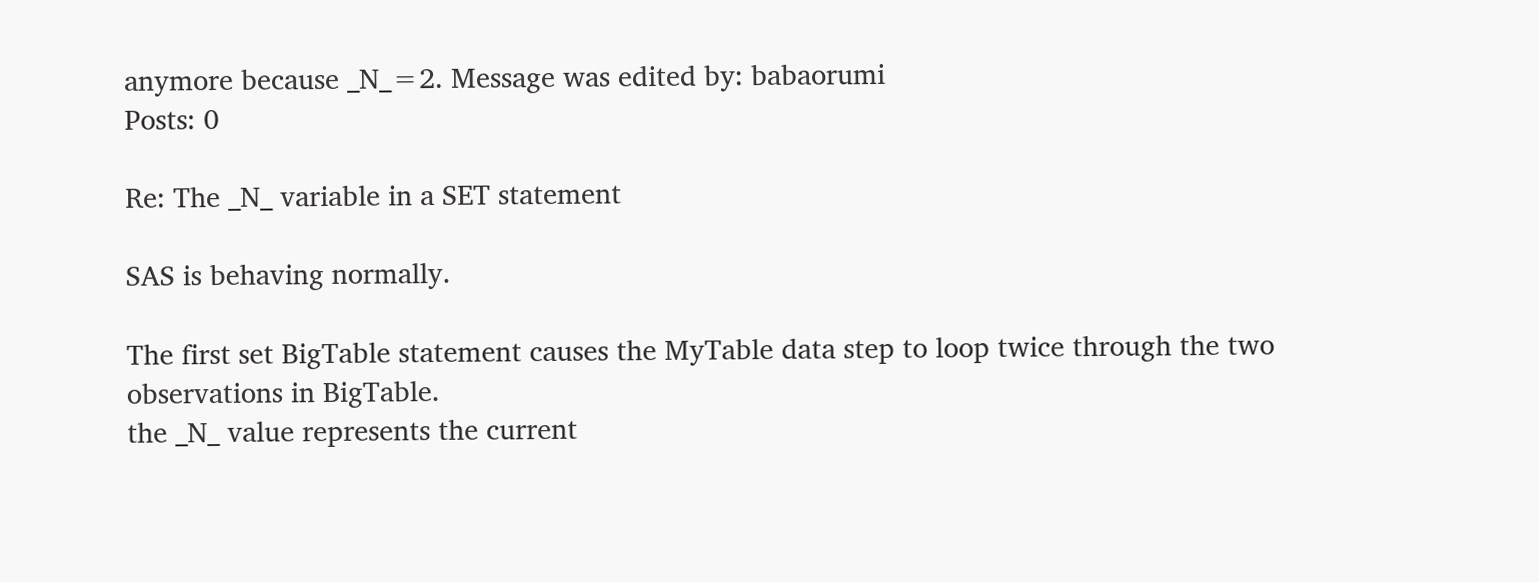anymore because _N_=2. Message was edited by: babaorumi
Posts: 0

Re: The _N_ variable in a SET statement

SAS is behaving normally.

The first set BigTable statement causes the MyTable data step to loop twice through the two observations in BigTable.
the _N_ value represents the current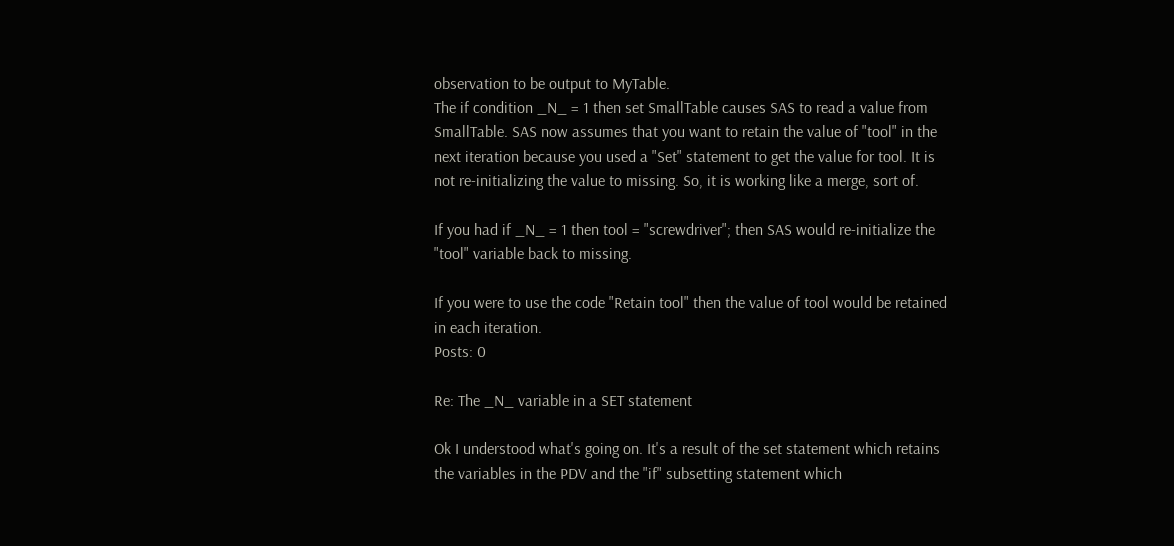observation to be output to MyTable.
The if condition _N_ = 1 then set SmallTable causes SAS to read a value from SmallTable. SAS now assumes that you want to retain the value of "tool" in the next iteration because you used a "Set" statement to get the value for tool. It is not re-initializing the value to missing. So, it is working like a merge, sort of.

If you had if _N_ = 1 then tool = "screwdriver"; then SAS would re-initialize the "tool" variable back to missing.

If you were to use the code "Retain tool" then the value of tool would be retained in each iteration.
Posts: 0

Re: The _N_ variable in a SET statement

Ok I understood what's going on. It's a result of the set statement which retains the variables in the PDV and the "if" subsetting statement which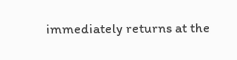immediately returns at the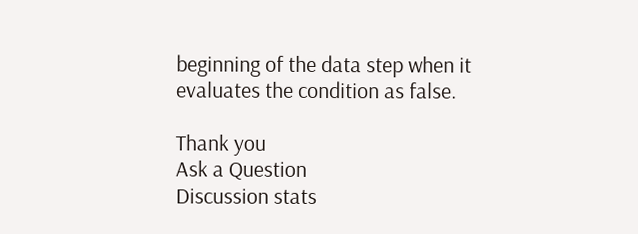beginning of the data step when it evaluates the condition as false.

Thank you
Ask a Question
Discussion stats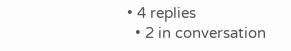• 4 replies
  • 2 in conversation